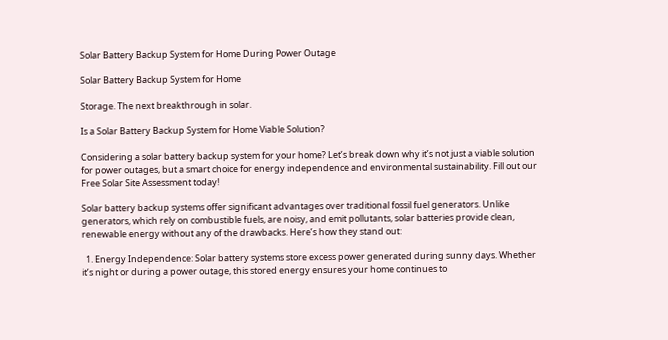Solar Battery Backup System for Home During Power Outage

Solar Battery Backup System for Home

Storage. The next breakthrough in solar.

Is a Solar Battery Backup System for Home Viable Solution?

Considering a solar battery backup system for your home? Let’s break down why it’s not just a viable solution for power outages, but a smart choice for energy independence and environmental sustainability. Fill out our Free Solar Site Assessment today!

Solar battery backup systems offer significant advantages over traditional fossil fuel generators. Unlike generators, which rely on combustible fuels, are noisy, and emit pollutants, solar batteries provide clean, renewable energy without any of the drawbacks. Here’s how they stand out:

  1. Energy Independence: Solar battery systems store excess power generated during sunny days. Whether it’s night or during a power outage, this stored energy ensures your home continues to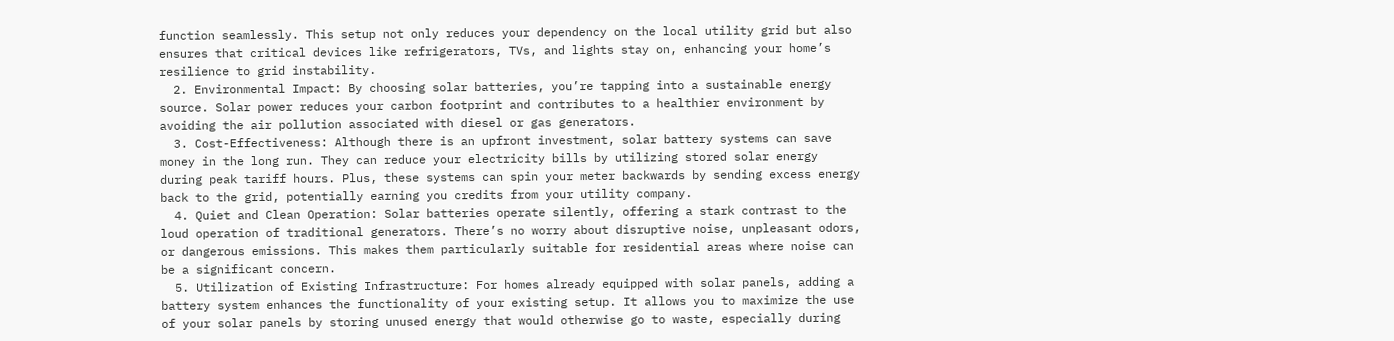function seamlessly. This setup not only reduces your dependency on the local utility grid but also ensures that critical devices like refrigerators, TVs, and lights stay on, enhancing your home’s resilience to grid instability.
  2. Environmental Impact: By choosing solar batteries, you’re tapping into a sustainable energy source. Solar power reduces your carbon footprint and contributes to a healthier environment by avoiding the air pollution associated with diesel or gas generators.
  3. Cost-Effectiveness: Although there is an upfront investment, solar battery systems can save money in the long run. They can reduce your electricity bills by utilizing stored solar energy during peak tariff hours. Plus, these systems can spin your meter backwards by sending excess energy back to the grid, potentially earning you credits from your utility company.
  4. Quiet and Clean Operation: Solar batteries operate silently, offering a stark contrast to the loud operation of traditional generators. There’s no worry about disruptive noise, unpleasant odors, or dangerous emissions. This makes them particularly suitable for residential areas where noise can be a significant concern.
  5. Utilization of Existing Infrastructure: For homes already equipped with solar panels, adding a battery system enhances the functionality of your existing setup. It allows you to maximize the use of your solar panels by storing unused energy that would otherwise go to waste, especially during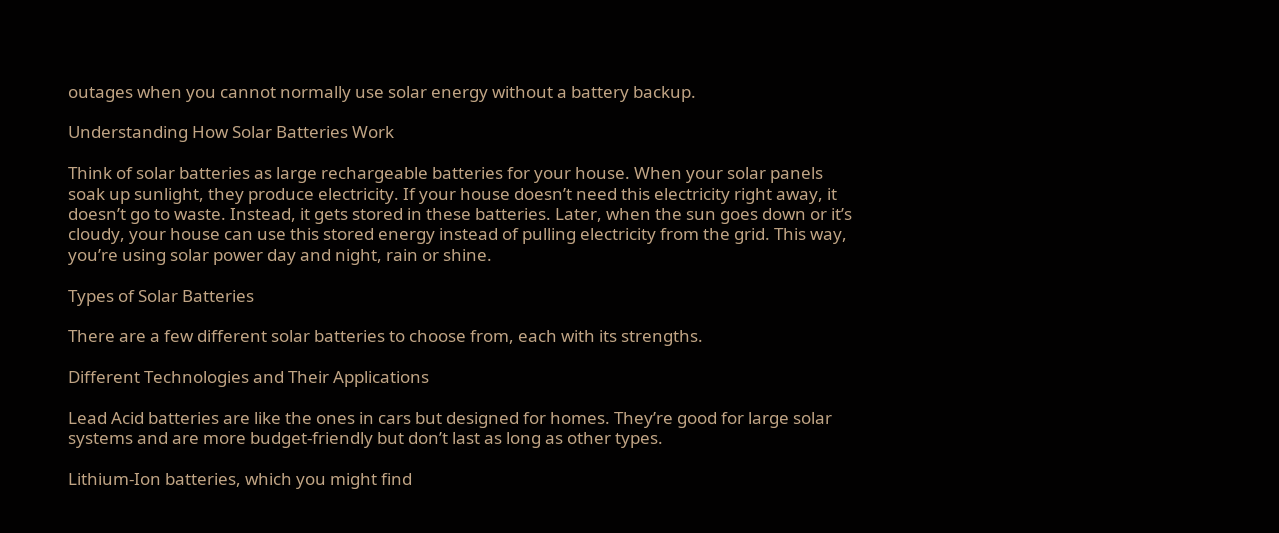outages when you cannot normally use solar energy without a battery backup.

Understanding How Solar Batteries Work

Think of solar batteries as large rechargeable batteries for your house. When your solar panels soak up sunlight, they produce electricity. If your house doesn’t need this electricity right away, it doesn’t go to waste. Instead, it gets stored in these batteries. Later, when the sun goes down or it’s cloudy, your house can use this stored energy instead of pulling electricity from the grid. This way, you’re using solar power day and night, rain or shine.

Types of Solar Batteries

There are a few different solar batteries to choose from, each with its strengths.

Different Technologies and Their Applications

Lead Acid batteries are like the ones in cars but designed for homes. They’re good for large solar systems and are more budget-friendly but don’t last as long as other types.

Lithium-Ion batteries, which you might find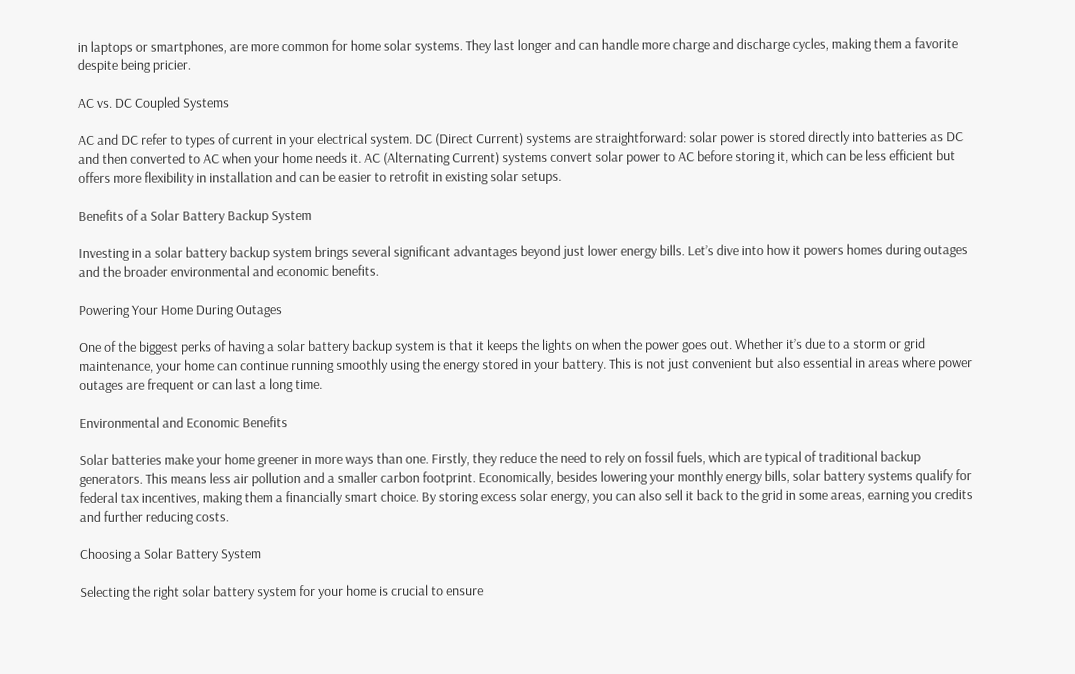in laptops or smartphones, are more common for home solar systems. They last longer and can handle more charge and discharge cycles, making them a favorite despite being pricier.

AC vs. DC Coupled Systems

AC and DC refer to types of current in your electrical system. DC (Direct Current) systems are straightforward: solar power is stored directly into batteries as DC and then converted to AC when your home needs it. AC (Alternating Current) systems convert solar power to AC before storing it, which can be less efficient but offers more flexibility in installation and can be easier to retrofit in existing solar setups.

Benefits of a Solar Battery Backup System

Investing in a solar battery backup system brings several significant advantages beyond just lower energy bills. Let’s dive into how it powers homes during outages and the broader environmental and economic benefits.

Powering Your Home During Outages

One of the biggest perks of having a solar battery backup system is that it keeps the lights on when the power goes out. Whether it’s due to a storm or grid maintenance, your home can continue running smoothly using the energy stored in your battery. This is not just convenient but also essential in areas where power outages are frequent or can last a long time.

Environmental and Economic Benefits

Solar batteries make your home greener in more ways than one. Firstly, they reduce the need to rely on fossil fuels, which are typical of traditional backup generators. This means less air pollution and a smaller carbon footprint. Economically, besides lowering your monthly energy bills, solar battery systems qualify for federal tax incentives, making them a financially smart choice. By storing excess solar energy, you can also sell it back to the grid in some areas, earning you credits and further reducing costs.

Choosing a Solar Battery System

Selecting the right solar battery system for your home is crucial to ensure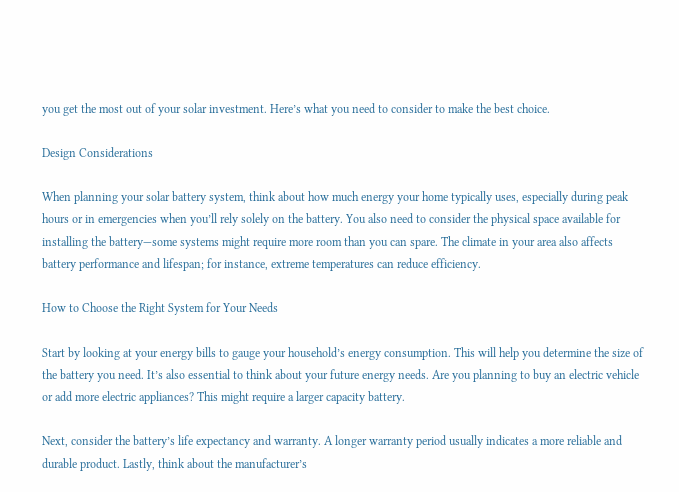you get the most out of your solar investment. Here’s what you need to consider to make the best choice.

Design Considerations

When planning your solar battery system, think about how much energy your home typically uses, especially during peak hours or in emergencies when you’ll rely solely on the battery. You also need to consider the physical space available for installing the battery—some systems might require more room than you can spare. The climate in your area also affects battery performance and lifespan; for instance, extreme temperatures can reduce efficiency.

How to Choose the Right System for Your Needs

Start by looking at your energy bills to gauge your household’s energy consumption. This will help you determine the size of the battery you need. It’s also essential to think about your future energy needs. Are you planning to buy an electric vehicle or add more electric appliances? This might require a larger capacity battery.

Next, consider the battery’s life expectancy and warranty. A longer warranty period usually indicates a more reliable and durable product. Lastly, think about the manufacturer’s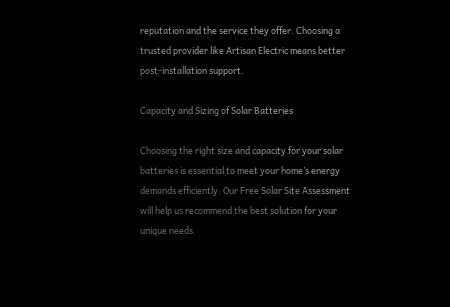reputation and the service they offer. Choosing a trusted provider like Artisan Electric means better post-installation support.

Capacity and Sizing of Solar Batteries

Choosing the right size and capacity for your solar batteries is essential to meet your home’s energy demands efficiently. Our Free Solar Site Assessment will help us recommend the best solution for your unique needs.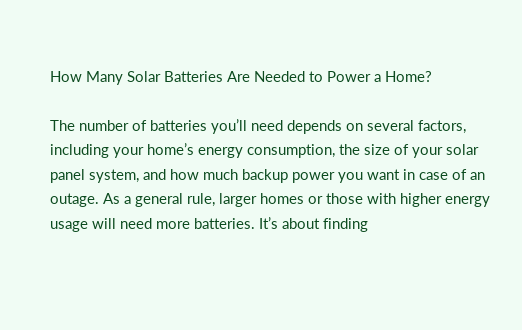How Many Solar Batteries Are Needed to Power a Home?

The number of batteries you’ll need depends on several factors, including your home’s energy consumption, the size of your solar panel system, and how much backup power you want in case of an outage. As a general rule, larger homes or those with higher energy usage will need more batteries. It’s about finding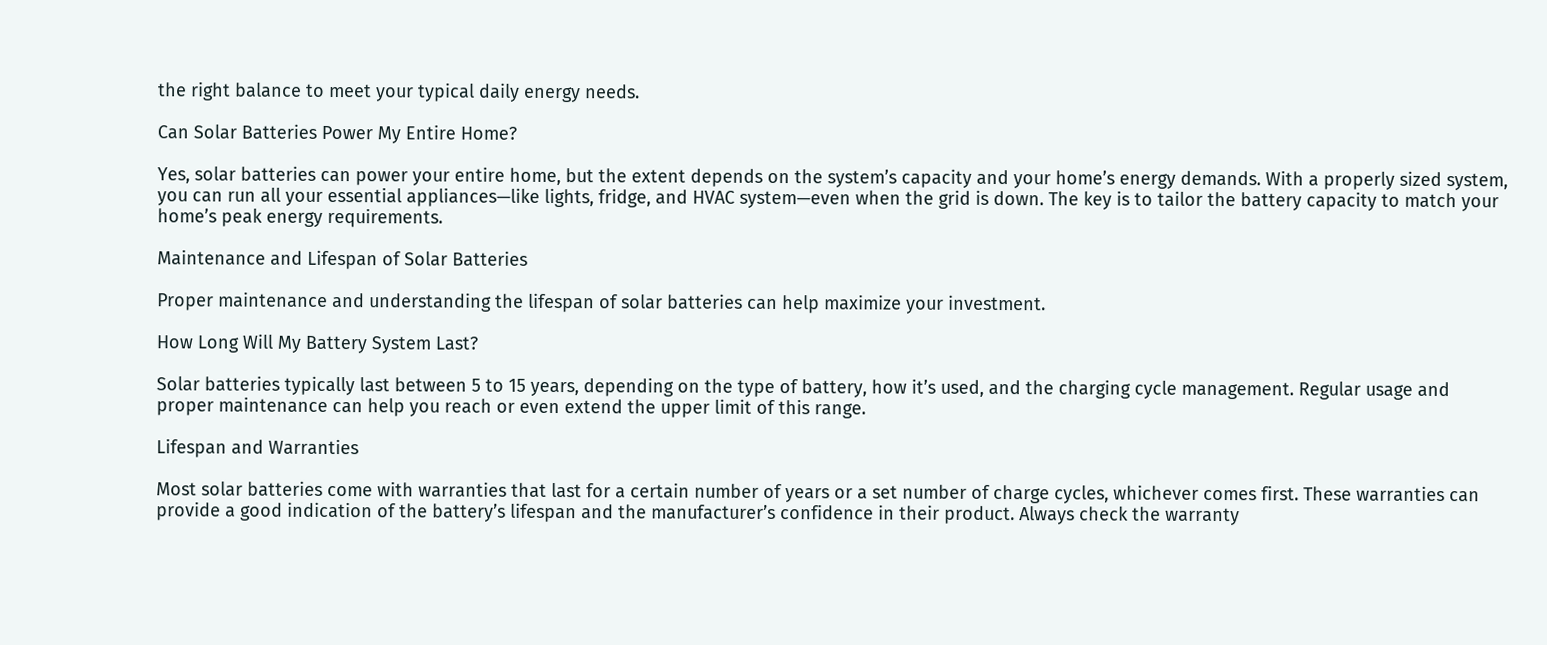the right balance to meet your typical daily energy needs.

Can Solar Batteries Power My Entire Home?

Yes, solar batteries can power your entire home, but the extent depends on the system’s capacity and your home’s energy demands. With a properly sized system, you can run all your essential appliances—like lights, fridge, and HVAC system—even when the grid is down. The key is to tailor the battery capacity to match your home’s peak energy requirements.

Maintenance and Lifespan of Solar Batteries

Proper maintenance and understanding the lifespan of solar batteries can help maximize your investment.

How Long Will My Battery System Last?

Solar batteries typically last between 5 to 15 years, depending on the type of battery, how it’s used, and the charging cycle management. Regular usage and proper maintenance can help you reach or even extend the upper limit of this range.

Lifespan and Warranties

Most solar batteries come with warranties that last for a certain number of years or a set number of charge cycles, whichever comes first. These warranties can provide a good indication of the battery’s lifespan and the manufacturer’s confidence in their product. Always check the warranty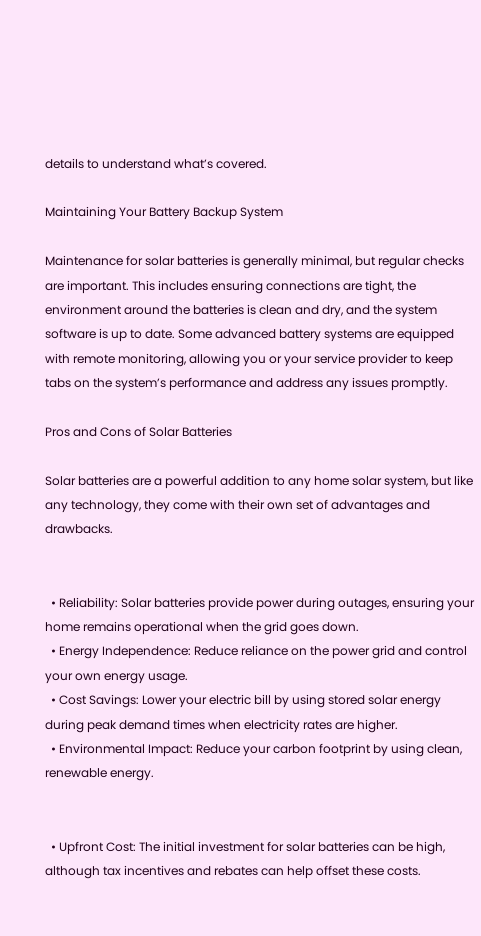details to understand what’s covered.

Maintaining Your Battery Backup System

Maintenance for solar batteries is generally minimal, but regular checks are important. This includes ensuring connections are tight, the environment around the batteries is clean and dry, and the system software is up to date. Some advanced battery systems are equipped with remote monitoring, allowing you or your service provider to keep tabs on the system’s performance and address any issues promptly.

Pros and Cons of Solar Batteries

Solar batteries are a powerful addition to any home solar system, but like any technology, they come with their own set of advantages and drawbacks.


  • Reliability: Solar batteries provide power during outages, ensuring your home remains operational when the grid goes down.
  • Energy Independence: Reduce reliance on the power grid and control your own energy usage.
  • Cost Savings: Lower your electric bill by using stored solar energy during peak demand times when electricity rates are higher.
  • Environmental Impact: Reduce your carbon footprint by using clean, renewable energy.


  • Upfront Cost: The initial investment for solar batteries can be high, although tax incentives and rebates can help offset these costs.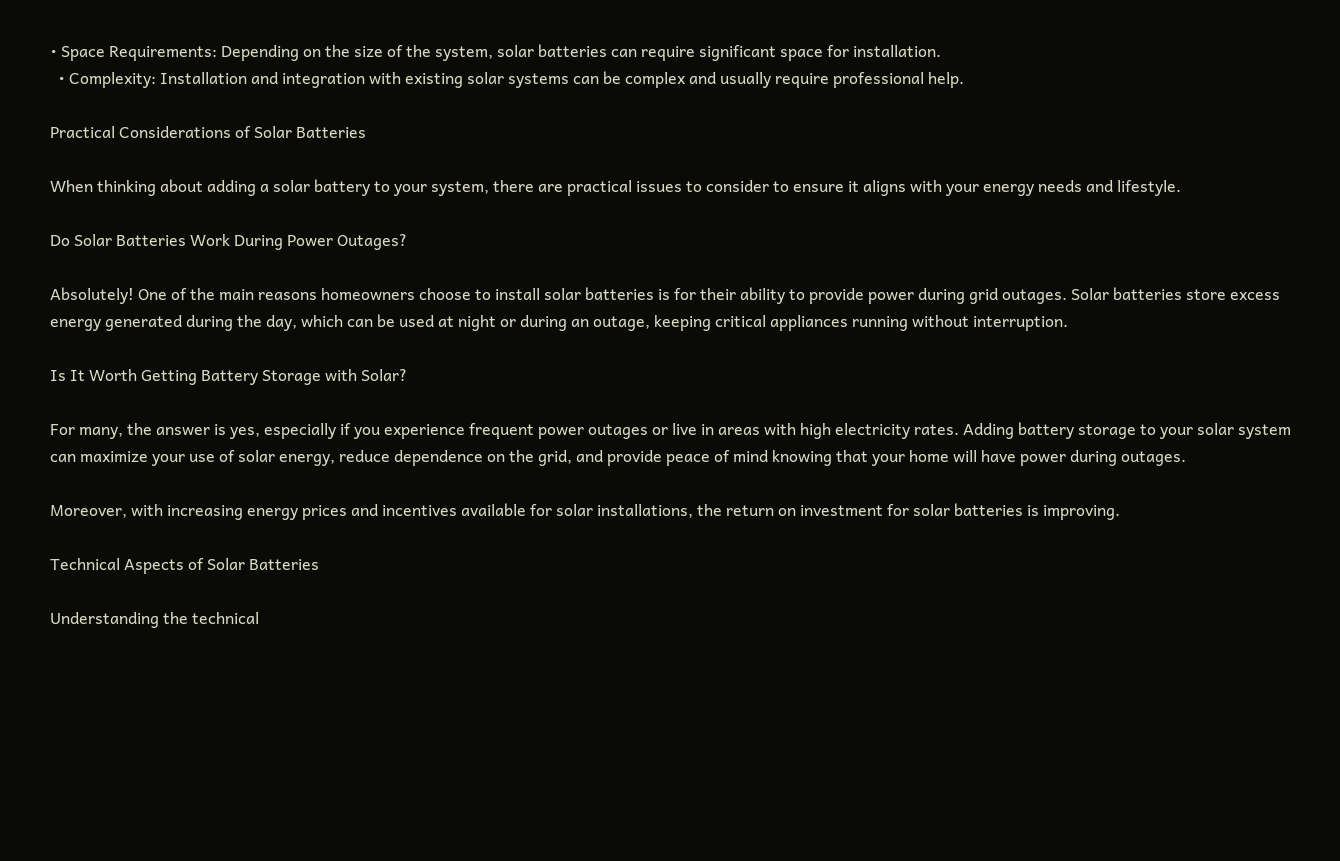• Space Requirements: Depending on the size of the system, solar batteries can require significant space for installation.
  • Complexity: Installation and integration with existing solar systems can be complex and usually require professional help.

Practical Considerations of Solar Batteries

When thinking about adding a solar battery to your system, there are practical issues to consider to ensure it aligns with your energy needs and lifestyle.

Do Solar Batteries Work During Power Outages?

Absolutely! One of the main reasons homeowners choose to install solar batteries is for their ability to provide power during grid outages. Solar batteries store excess energy generated during the day, which can be used at night or during an outage, keeping critical appliances running without interruption.

Is It Worth Getting Battery Storage with Solar?

For many, the answer is yes, especially if you experience frequent power outages or live in areas with high electricity rates. Adding battery storage to your solar system can maximize your use of solar energy, reduce dependence on the grid, and provide peace of mind knowing that your home will have power during outages.

Moreover, with increasing energy prices and incentives available for solar installations, the return on investment for solar batteries is improving.

Technical Aspects of Solar Batteries

Understanding the technical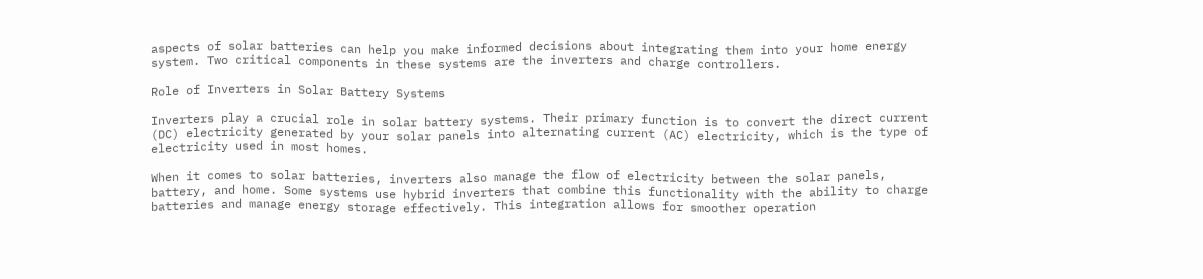aspects of solar batteries can help you make informed decisions about integrating them into your home energy system. Two critical components in these systems are the inverters and charge controllers.

Role of Inverters in Solar Battery Systems

Inverters play a crucial role in solar battery systems. Their primary function is to convert the direct current (DC) electricity generated by your solar panels into alternating current (AC) electricity, which is the type of electricity used in most homes.

When it comes to solar batteries, inverters also manage the flow of electricity between the solar panels, battery, and home. Some systems use hybrid inverters that combine this functionality with the ability to charge batteries and manage energy storage effectively. This integration allows for smoother operation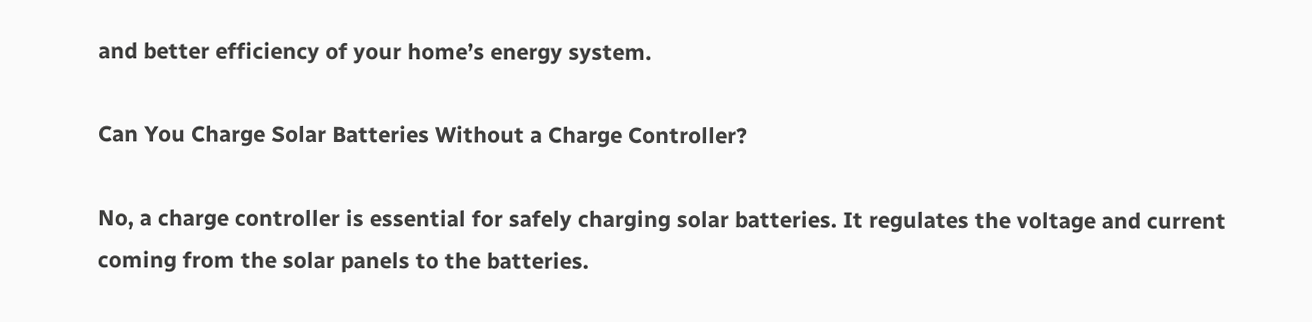and better efficiency of your home’s energy system.

Can You Charge Solar Batteries Without a Charge Controller?

No, a charge controller is essential for safely charging solar batteries. It regulates the voltage and current coming from the solar panels to the batteries.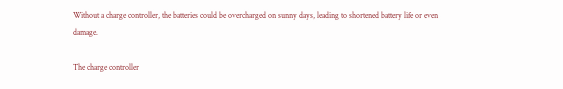Without a charge controller, the batteries could be overcharged on sunny days, leading to shortened battery life or even damage.

The charge controller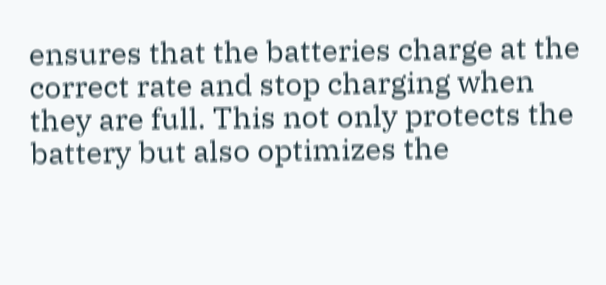ensures that the batteries charge at the correct rate and stop charging when they are full. This not only protects the battery but also optimizes the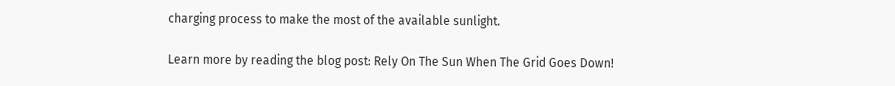charging process to make the most of the available sunlight.

Learn more by reading the blog post: Rely On The Sun When The Grid Goes Down!